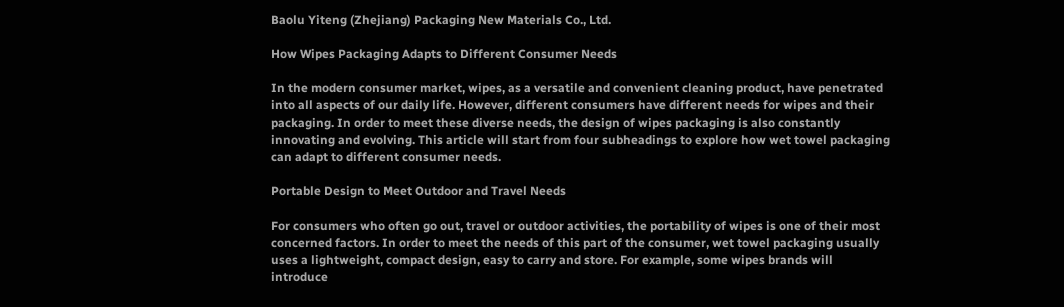Baolu Yiteng (Zhejiang) Packaging New Materials Co., Ltd.

How Wipes Packaging Adapts to Different Consumer Needs

In the modern consumer market, wipes, as a versatile and convenient cleaning product, have penetrated into all aspects of our daily life. However, different consumers have different needs for wipes and their packaging. In order to meet these diverse needs, the design of wipes packaging is also constantly innovating and evolving. This article will start from four subheadings to explore how wet towel packaging can adapt to different consumer needs.

Portable Design to Meet Outdoor and Travel Needs

For consumers who often go out, travel or outdoor activities, the portability of wipes is one of their most concerned factors. In order to meet the needs of this part of the consumer, wet towel packaging usually uses a lightweight, compact design, easy to carry and store. For example, some wipes brands will introduce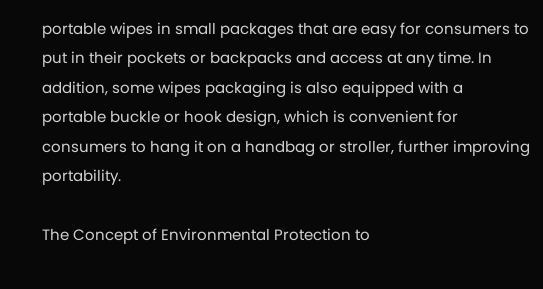portable wipes in small packages that are easy for consumers to put in their pockets or backpacks and access at any time. In addition, some wipes packaging is also equipped with a portable buckle or hook design, which is convenient for consumers to hang it on a handbag or stroller, further improving portability.

The Concept of Environmental Protection to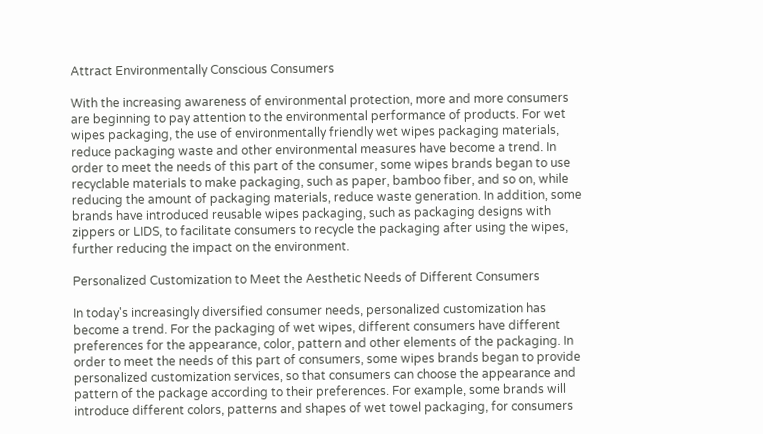Attract Environmentally Conscious Consumers

With the increasing awareness of environmental protection, more and more consumers are beginning to pay attention to the environmental performance of products. For wet wipes packaging, the use of environmentally friendly wet wipes packaging materials, reduce packaging waste and other environmental measures have become a trend. In order to meet the needs of this part of the consumer, some wipes brands began to use recyclable materials to make packaging, such as paper, bamboo fiber, and so on, while reducing the amount of packaging materials, reduce waste generation. In addition, some brands have introduced reusable wipes packaging, such as packaging designs with zippers or LIDS, to facilitate consumers to recycle the packaging after using the wipes, further reducing the impact on the environment.

Personalized Customization to Meet the Aesthetic Needs of Different Consumers

In today's increasingly diversified consumer needs, personalized customization has become a trend. For the packaging of wet wipes, different consumers have different preferences for the appearance, color, pattern and other elements of the packaging. In order to meet the needs of this part of consumers, some wipes brands began to provide personalized customization services, so that consumers can choose the appearance and pattern of the package according to their preferences. For example, some brands will introduce different colors, patterns and shapes of wet towel packaging, for consumers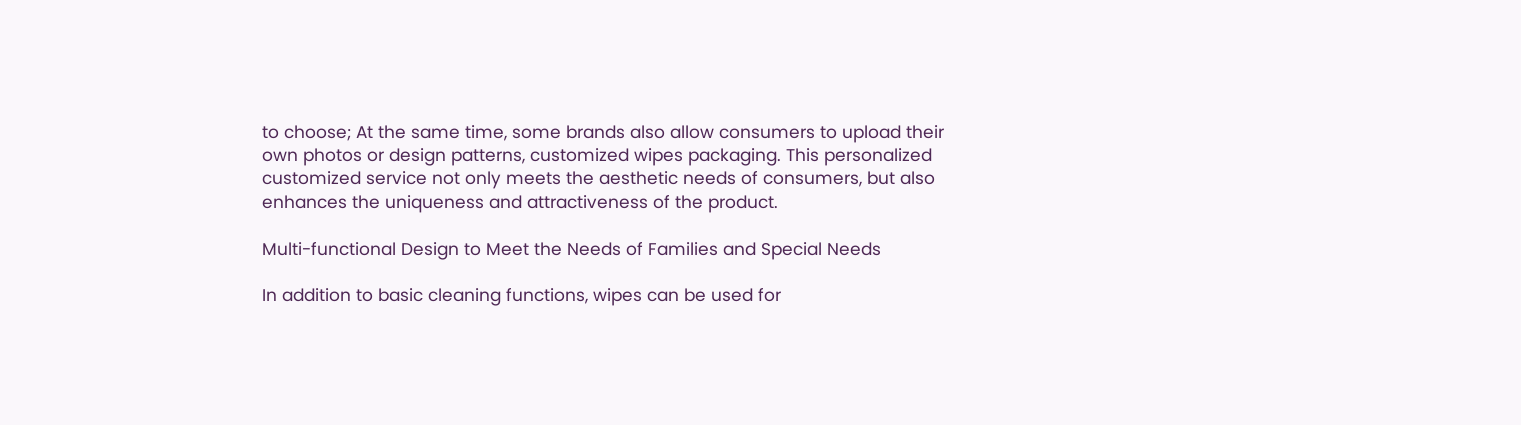to choose; At the same time, some brands also allow consumers to upload their own photos or design patterns, customized wipes packaging. This personalized customized service not only meets the aesthetic needs of consumers, but also enhances the uniqueness and attractiveness of the product.

Multi-functional Design to Meet the Needs of Families and Special Needs

In addition to basic cleaning functions, wipes can be used for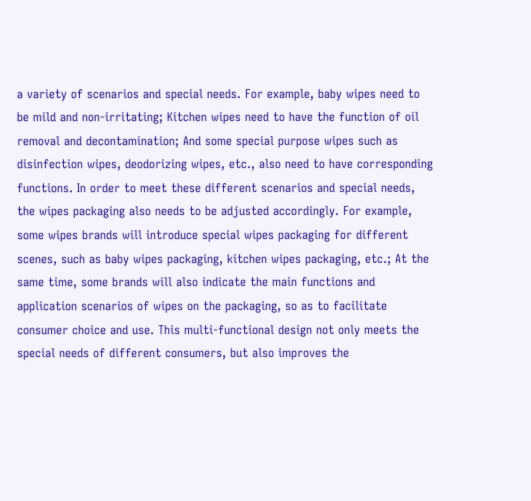a variety of scenarios and special needs. For example, baby wipes need to be mild and non-irritating; Kitchen wipes need to have the function of oil removal and decontamination; And some special purpose wipes such as disinfection wipes, deodorizing wipes, etc., also need to have corresponding functions. In order to meet these different scenarios and special needs, the wipes packaging also needs to be adjusted accordingly. For example, some wipes brands will introduce special wipes packaging for different scenes, such as baby wipes packaging, kitchen wipes packaging, etc.; At the same time, some brands will also indicate the main functions and application scenarios of wipes on the packaging, so as to facilitate consumer choice and use. This multi-functional design not only meets the special needs of different consumers, but also improves the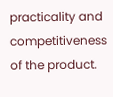practicality and competitiveness of the product.